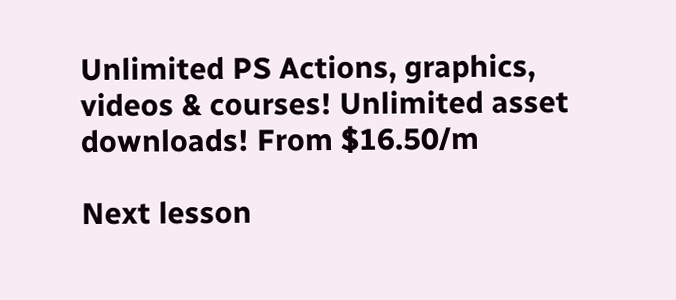Unlimited PS Actions, graphics, videos & courses! Unlimited asset downloads! From $16.50/m

Next lesson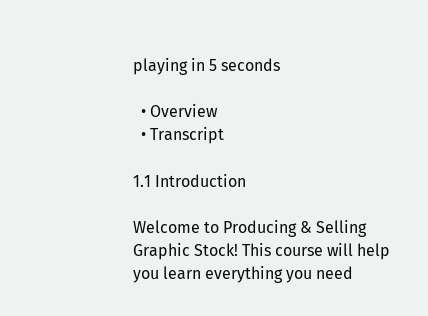playing in 5 seconds

  • Overview
  • Transcript

1.1 Introduction

Welcome to Producing & Selling Graphic Stock! This course will help you learn everything you need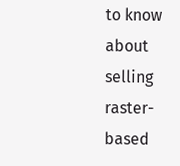to know about selling raster-based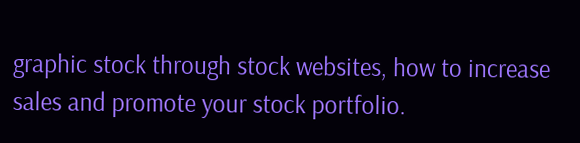graphic stock through stock websites, how to increase sales and promote your stock portfolio.